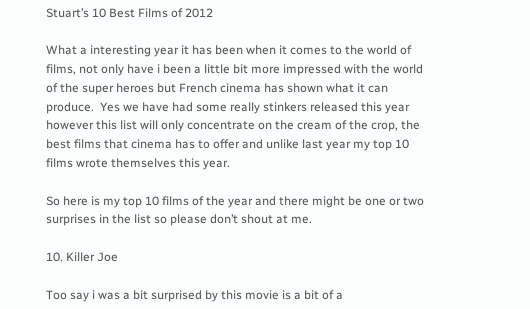Stuart’s 10 Best Films of 2012

What a interesting year it has been when it comes to the world of films, not only have i been a little bit more impressed with the world of the super heroes but French cinema has shown what it can produce.  Yes we have had some really stinkers released this year however this list will only concentrate on the cream of the crop, the best films that cinema has to offer and unlike last year my top 10 films wrote themselves this year.

So here is my top 10 films of the year and there might be one or two surprises in the list so please don’t shout at me.

10. Killer Joe

Too say i was a bit surprised by this movie is a bit of a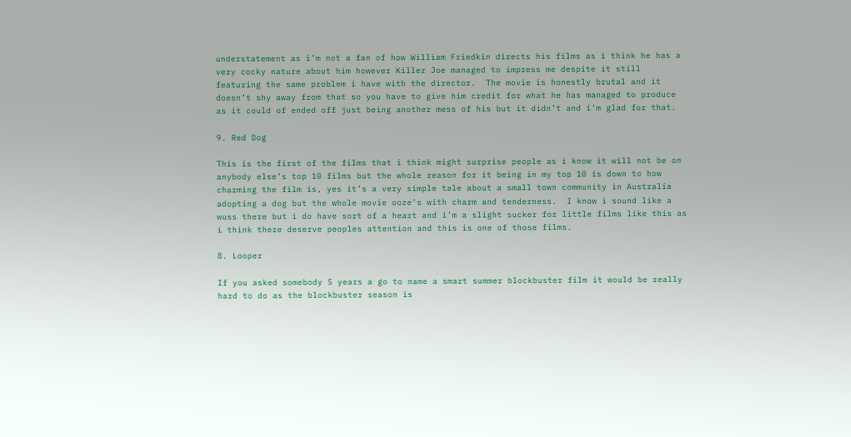understatement as i’m not a fan of how William Friedkin directs his films as i think he has a very cocky nature about him however Killer Joe managed to impress me despite it still featuring the same problem i have with the director.  The movie is honestly brutal and it doesn’t shy away from that so you have to give him credit for what he has managed to produce as it could of ended off just being another mess of his but it didn’t and i’m glad for that.

9. Red Dog

This is the first of the films that i think might surprise people as i know it will not be on anybody else’s top 10 films but the whole reason for it being in my top 10 is down to how charming the film is, yes it’s a very simple tale about a small town community in Australia adopting a dog but the whole movie ooze’s with charm and tenderness.  I know i sound like a wuss there but i do have sort of a heart and i’m a slight sucker for little films like this as i think there deserve peoples attention and this is one of those films.

8. Looper

If you asked somebody 5 years a go to name a smart summer blockbuster film it would be really hard to do as the blockbuster season is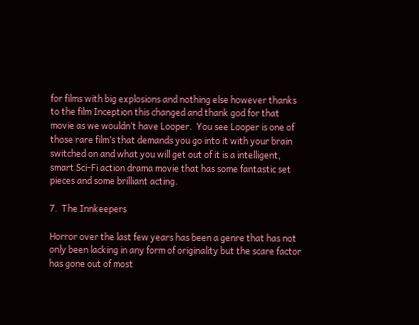for films with big explosions and nothing else however thanks to the film Inception this changed and thank god for that movie as we wouldn’t have Looper.  You see Looper is one of those rare film’s that demands you go into it with your brain switched on and what you will get out of it is a intelligent, smart Sci-Fi action drama movie that has some fantastic set pieces and some brilliant acting.

7.  The Innkeepers

Horror over the last few years has been a genre that has not only been lacking in any form of originality but the scare factor has gone out of most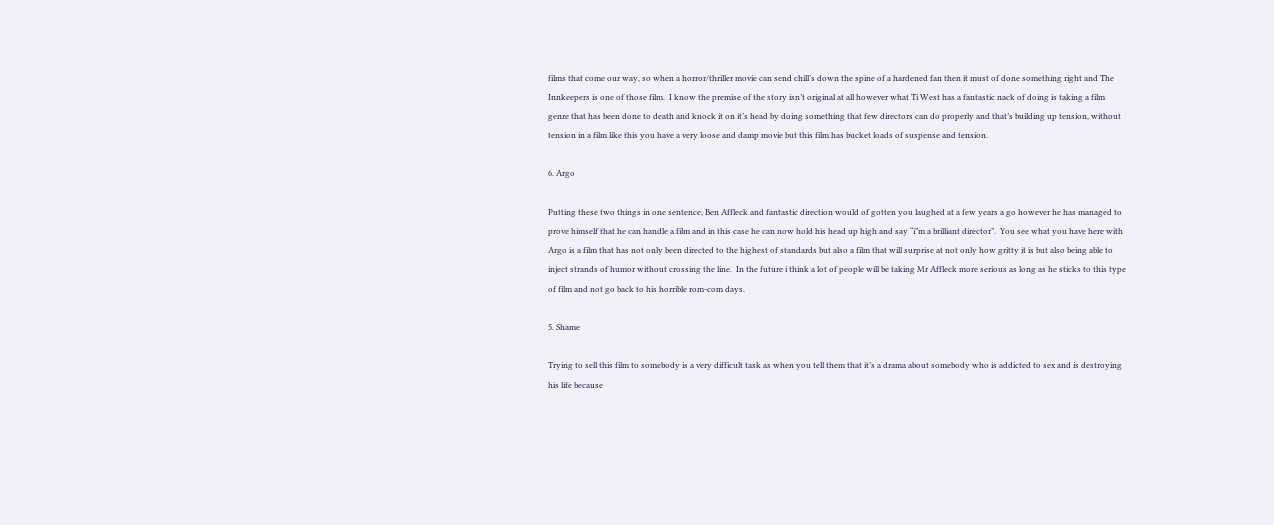films that come our way, so when a horror/thriller movie can send chill’s down the spine of a hardened fan then it must of done something right and The Innkeepers is one of those film.  I know the premise of the story isn’t original at all however what Ti West has a fantastic nack of doing is taking a film genre that has been done to death and knock it on it’s head by doing something that few directors can do properly and that’s building up tension, without tension in a film like this you have a very loose and damp movie but this film has bucket loads of suspense and tension.

6. Argo

Putting these two things in one sentence, Ben Affleck and fantastic direction would of gotten you laughed at a few years a go however he has managed to prove himself that he can handle a film and in this case he can now hold his head up high and say “i”m a brilliant director”.  You see what you have here with Argo is a film that has not only been directed to the highest of standards but also a film that will surprise at not only how gritty it is but also being able to inject strands of humor without crossing the line.  In the future i think a lot of people will be taking Mr Affleck more serious as long as he sticks to this type of film and not go back to his horrible rom-com days.

5. Shame

Trying to sell this film to somebody is a very difficult task as when you tell them that it’s a drama about somebody who is addicted to sex and is destroying his life because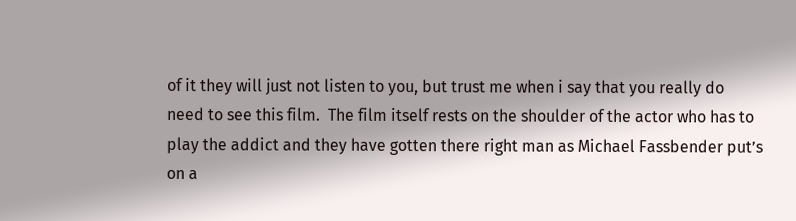of it they will just not listen to you, but trust me when i say that you really do need to see this film.  The film itself rests on the shoulder of the actor who has to play the addict and they have gotten there right man as Michael Fassbender put’s on a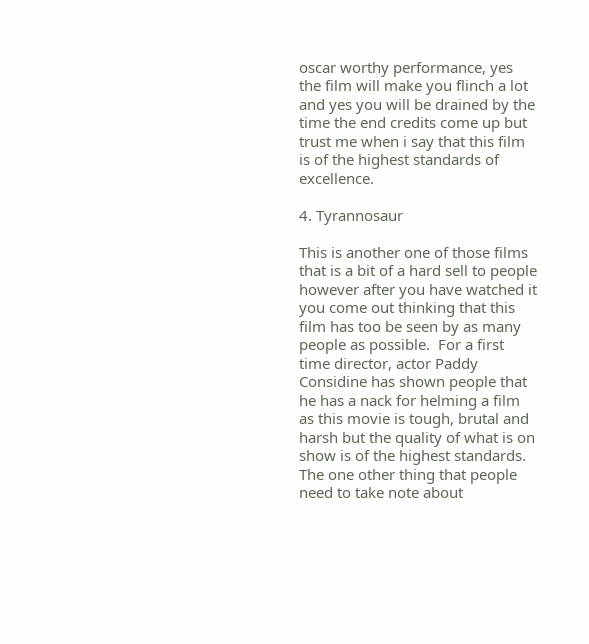oscar worthy performance, yes the film will make you flinch a lot and yes you will be drained by the time the end credits come up but trust me when i say that this film is of the highest standards of excellence.

4. Tyrannosaur

This is another one of those films that is a bit of a hard sell to people however after you have watched it you come out thinking that this film has too be seen by as many people as possible.  For a first time director, actor Paddy Considine has shown people that he has a nack for helming a film as this movie is tough, brutal and harsh but the quality of what is on show is of the highest standards.  The one other thing that people need to take note about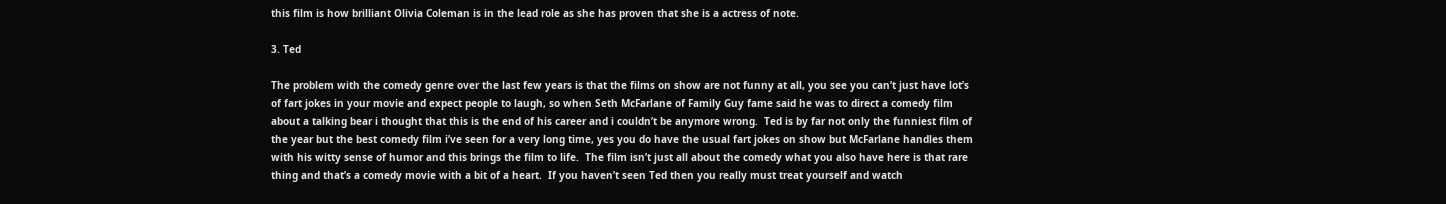this film is how brilliant Olivia Coleman is in the lead role as she has proven that she is a actress of note.

3. Ted

The problem with the comedy genre over the last few years is that the films on show are not funny at all, you see you can’t just have lot’s of fart jokes in your movie and expect people to laugh, so when Seth McFarlane of Family Guy fame said he was to direct a comedy film about a talking bear i thought that this is the end of his career and i couldn’t be anymore wrong.  Ted is by far not only the funniest film of the year but the best comedy film i’ve seen for a very long time, yes you do have the usual fart jokes on show but McFarlane handles them with his witty sense of humor and this brings the film to life.  The film isn’t just all about the comedy what you also have here is that rare thing and that’s a comedy movie with a bit of a heart.  If you haven’t seen Ted then you really must treat yourself and watch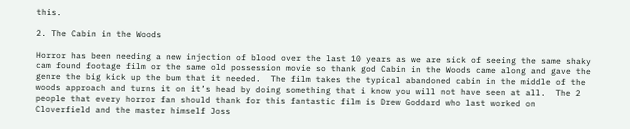this.

2. The Cabin in the Woods

Horror has been needing a new injection of blood over the last 10 years as we are sick of seeing the same shaky cam found footage film or the same old possession movie so thank god Cabin in the Woods came along and gave the genre the big kick up the bum that it needed.  The film takes the typical abandoned cabin in the middle of the woods approach and turns it on it’s head by doing something that i know you will not have seen at all.  The 2 people that every horror fan should thank for this fantastic film is Drew Goddard who last worked on Cloverfield and the master himself Joss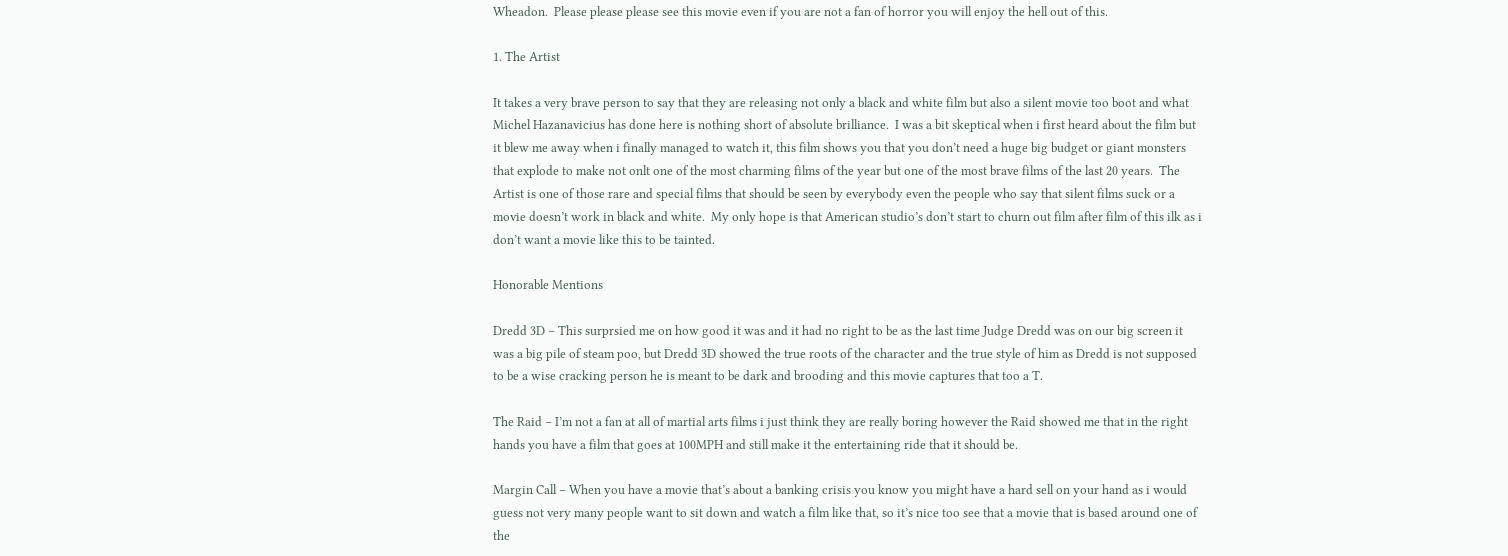Wheadon.  Please please please see this movie even if you are not a fan of horror you will enjoy the hell out of this.

1. The Artist

It takes a very brave person to say that they are releasing not only a black and white film but also a silent movie too boot and what Michel Hazanavicius has done here is nothing short of absolute brilliance.  I was a bit skeptical when i first heard about the film but it blew me away when i finally managed to watch it, this film shows you that you don’t need a huge big budget or giant monsters that explode to make not onlt one of the most charming films of the year but one of the most brave films of the last 20 years.  The Artist is one of those rare and special films that should be seen by everybody even the people who say that silent films suck or a movie doesn’t work in black and white.  My only hope is that American studio’s don’t start to churn out film after film of this ilk as i don’t want a movie like this to be tainted.

Honorable Mentions

Dredd 3D – This surprsied me on how good it was and it had no right to be as the last time Judge Dredd was on our big screen it was a big pile of steam poo, but Dredd 3D showed the true roots of the character and the true style of him as Dredd is not supposed to be a wise cracking person he is meant to be dark and brooding and this movie captures that too a T.

The Raid – I’m not a fan at all of martial arts films i just think they are really boring however the Raid showed me that in the right hands you have a film that goes at 100MPH and still make it the entertaining ride that it should be.

Margin Call – When you have a movie that’s about a banking crisis you know you might have a hard sell on your hand as i would guess not very many people want to sit down and watch a film like that, so it’s nice too see that a movie that is based around one of the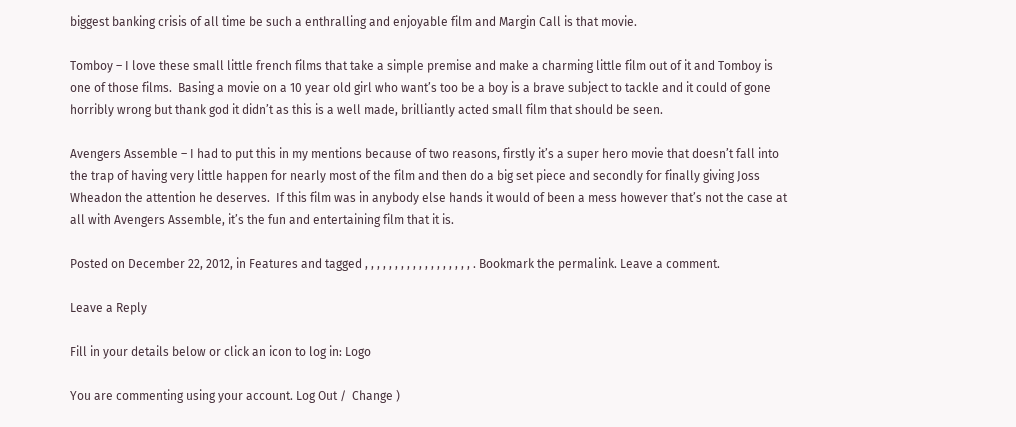biggest banking crisis of all time be such a enthralling and enjoyable film and Margin Call is that movie.

Tomboy – I love these small little french films that take a simple premise and make a charming little film out of it and Tomboy is one of those films.  Basing a movie on a 10 year old girl who want’s too be a boy is a brave subject to tackle and it could of gone horribly wrong but thank god it didn’t as this is a well made, brilliantly acted small film that should be seen.

Avengers Assemble – I had to put this in my mentions because of two reasons, firstly it’s a super hero movie that doesn’t fall into the trap of having very little happen for nearly most of the film and then do a big set piece and secondly for finally giving Joss Wheadon the attention he deserves.  If this film was in anybody else hands it would of been a mess however that’s not the case at all with Avengers Assemble, it’s the fun and entertaining film that it is.

Posted on December 22, 2012, in Features and tagged , , , , , , , , , , , , , , , , , , . Bookmark the permalink. Leave a comment.

Leave a Reply

Fill in your details below or click an icon to log in: Logo

You are commenting using your account. Log Out /  Change )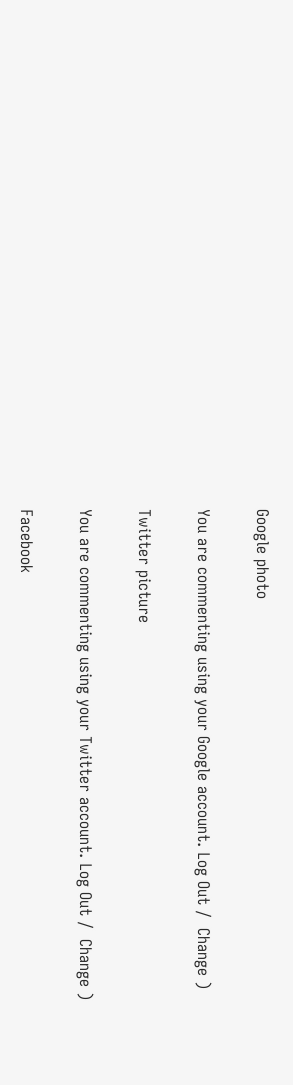Google photo

You are commenting using your Google account. Log Out /  Change )

Twitter picture

You are commenting using your Twitter account. Log Out /  Change )

Facebook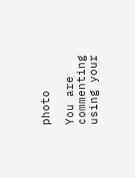photo

You are commenting using your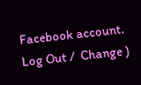Facebook account. Log Out /  Change )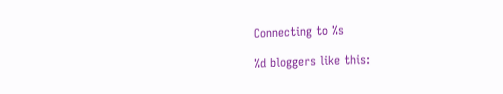Connecting to %s

%d bloggers like this: